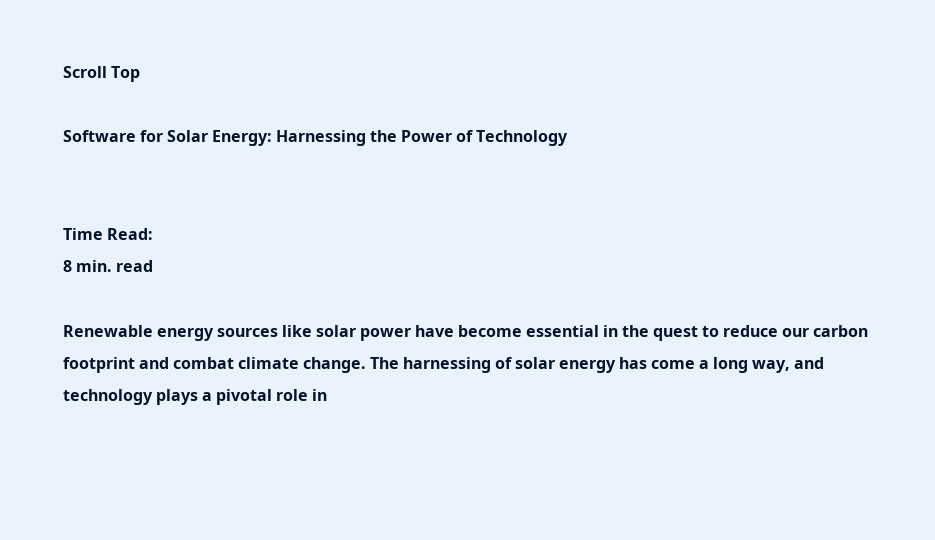Scroll Top

Software for Solar Energy: Harnessing the Power of Technology


Time Read:
8 min. read

Renewable energy sources like solar power have become essential in the quest to reduce our carbon footprint and combat climate change. The harnessing of solar energy has come a long way, and technology plays a pivotal role in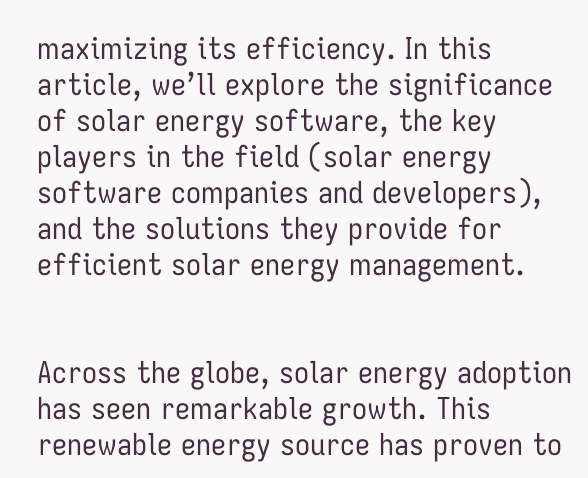maximizing its efficiency. In this article, we’ll explore the significance of solar energy software, the key players in the field (solar energy software companies and developers), and the solutions they provide for efficient solar energy management.


Across the globe, solar energy adoption has seen remarkable growth. This renewable energy source has proven to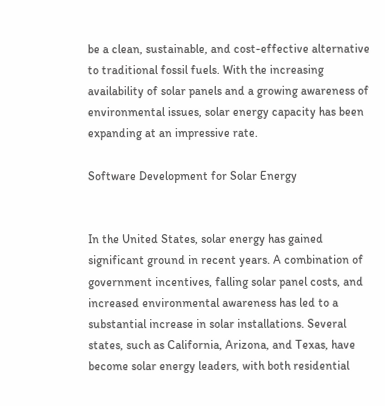be a clean, sustainable, and cost-effective alternative to traditional fossil fuels. With the increasing availability of solar panels and a growing awareness of environmental issues, solar energy capacity has been expanding at an impressive rate.

Software Development for Solar Energy


In the United States, solar energy has gained significant ground in recent years. A combination of government incentives, falling solar panel costs, and increased environmental awareness has led to a substantial increase in solar installations. Several states, such as California, Arizona, and Texas, have become solar energy leaders, with both residential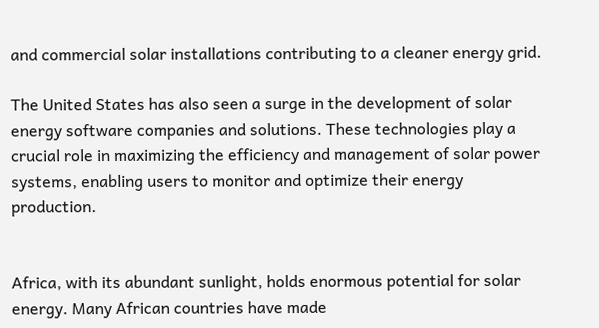and commercial solar installations contributing to a cleaner energy grid.

The United States has also seen a surge in the development of solar energy software companies and solutions. These technologies play a crucial role in maximizing the efficiency and management of solar power systems, enabling users to monitor and optimize their energy production.


Africa, with its abundant sunlight, holds enormous potential for solar energy. Many African countries have made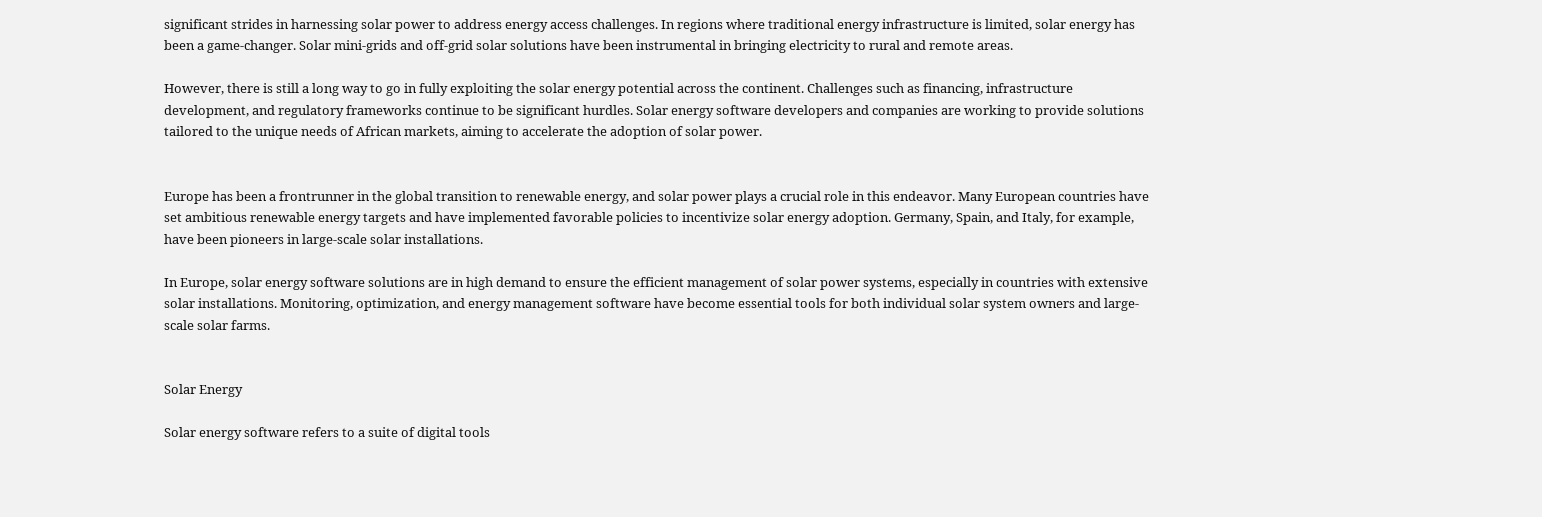significant strides in harnessing solar power to address energy access challenges. In regions where traditional energy infrastructure is limited, solar energy has been a game-changer. Solar mini-grids and off-grid solar solutions have been instrumental in bringing electricity to rural and remote areas.

However, there is still a long way to go in fully exploiting the solar energy potential across the continent. Challenges such as financing, infrastructure development, and regulatory frameworks continue to be significant hurdles. Solar energy software developers and companies are working to provide solutions tailored to the unique needs of African markets, aiming to accelerate the adoption of solar power.


Europe has been a frontrunner in the global transition to renewable energy, and solar power plays a crucial role in this endeavor. Many European countries have set ambitious renewable energy targets and have implemented favorable policies to incentivize solar energy adoption. Germany, Spain, and Italy, for example, have been pioneers in large-scale solar installations.

In Europe, solar energy software solutions are in high demand to ensure the efficient management of solar power systems, especially in countries with extensive solar installations. Monitoring, optimization, and energy management software have become essential tools for both individual solar system owners and large-scale solar farms.


Solar Energy

Solar energy software refers to a suite of digital tools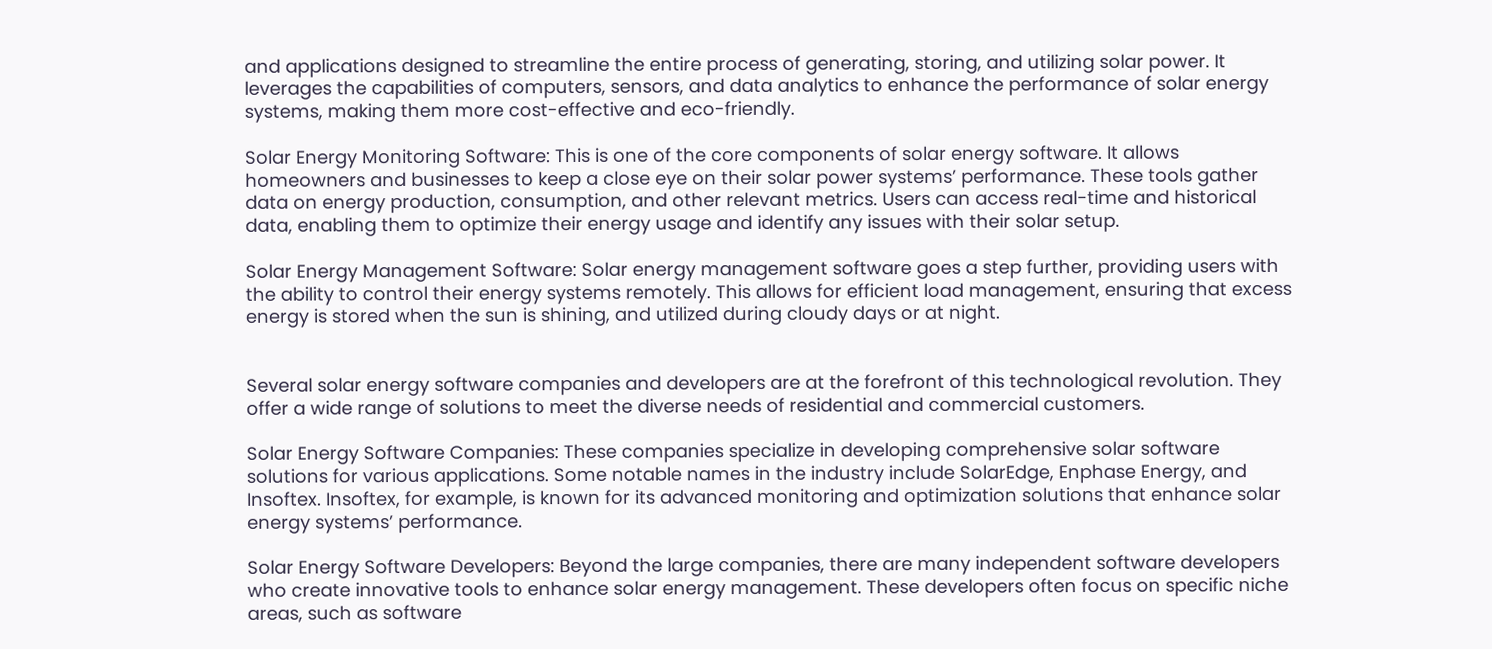and applications designed to streamline the entire process of generating, storing, and utilizing solar power. It leverages the capabilities of computers, sensors, and data analytics to enhance the performance of solar energy systems, making them more cost-effective and eco-friendly.

Solar Energy Monitoring Software: This is one of the core components of solar energy software. It allows homeowners and businesses to keep a close eye on their solar power systems’ performance. These tools gather data on energy production, consumption, and other relevant metrics. Users can access real-time and historical data, enabling them to optimize their energy usage and identify any issues with their solar setup.

Solar Energy Management Software: Solar energy management software goes a step further, providing users with the ability to control their energy systems remotely. This allows for efficient load management, ensuring that excess energy is stored when the sun is shining, and utilized during cloudy days or at night.


Several solar energy software companies and developers are at the forefront of this technological revolution. They offer a wide range of solutions to meet the diverse needs of residential and commercial customers.

Solar Energy Software Companies: These companies specialize in developing comprehensive solar software solutions for various applications. Some notable names in the industry include SolarEdge, Enphase Energy, and Insoftex. Insoftex, for example, is known for its advanced monitoring and optimization solutions that enhance solar energy systems’ performance.

Solar Energy Software Developers: Beyond the large companies, there are many independent software developers who create innovative tools to enhance solar energy management. These developers often focus on specific niche areas, such as software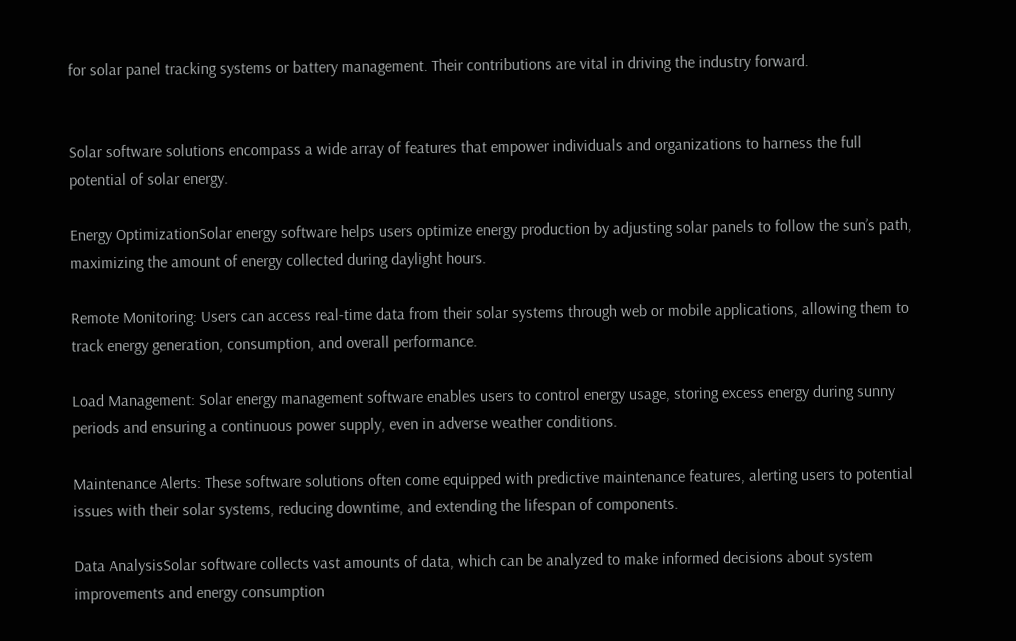for solar panel tracking systems or battery management. Their contributions are vital in driving the industry forward.


Solar software solutions encompass a wide array of features that empower individuals and organizations to harness the full potential of solar energy.

Energy OptimizationSolar energy software helps users optimize energy production by adjusting solar panels to follow the sun’s path, maximizing the amount of energy collected during daylight hours.

Remote Monitoring: Users can access real-time data from their solar systems through web or mobile applications, allowing them to track energy generation, consumption, and overall performance.

Load Management: Solar energy management software enables users to control energy usage, storing excess energy during sunny periods and ensuring a continuous power supply, even in adverse weather conditions.

Maintenance Alerts: These software solutions often come equipped with predictive maintenance features, alerting users to potential issues with their solar systems, reducing downtime, and extending the lifespan of components.

Data AnalysisSolar software collects vast amounts of data, which can be analyzed to make informed decisions about system improvements and energy consumption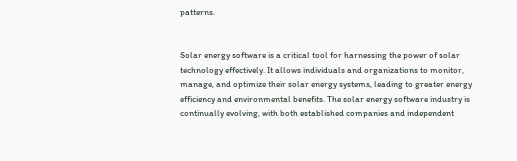patterns.


Solar energy software is a critical tool for harnessing the power of solar technology effectively. It allows individuals and organizations to monitor, manage, and optimize their solar energy systems, leading to greater energy efficiency and environmental benefits. The solar energy software industry is continually evolving, with both established companies and independent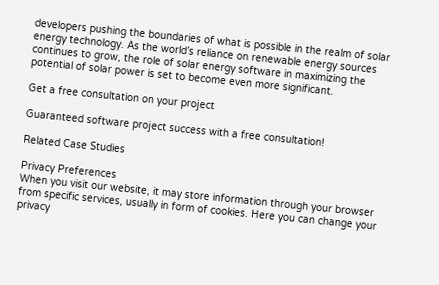developers pushing the boundaries of what is possible in the realm of solar energy technology. As the world’s reliance on renewable energy sources continues to grow, the role of solar energy software in maximizing the potential of solar power is set to become even more significant.

Get a free consultation on your project

Guaranteed software project success with a free consultation!

Related Case Studies

Privacy Preferences
When you visit our website, it may store information through your browser from specific services, usually in form of cookies. Here you can change your privacy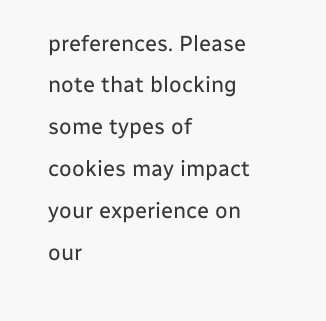preferences. Please note that blocking some types of cookies may impact your experience on our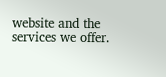website and the services we offer.